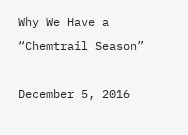Why We Have a “Chemtrail Season”

December 5, 2016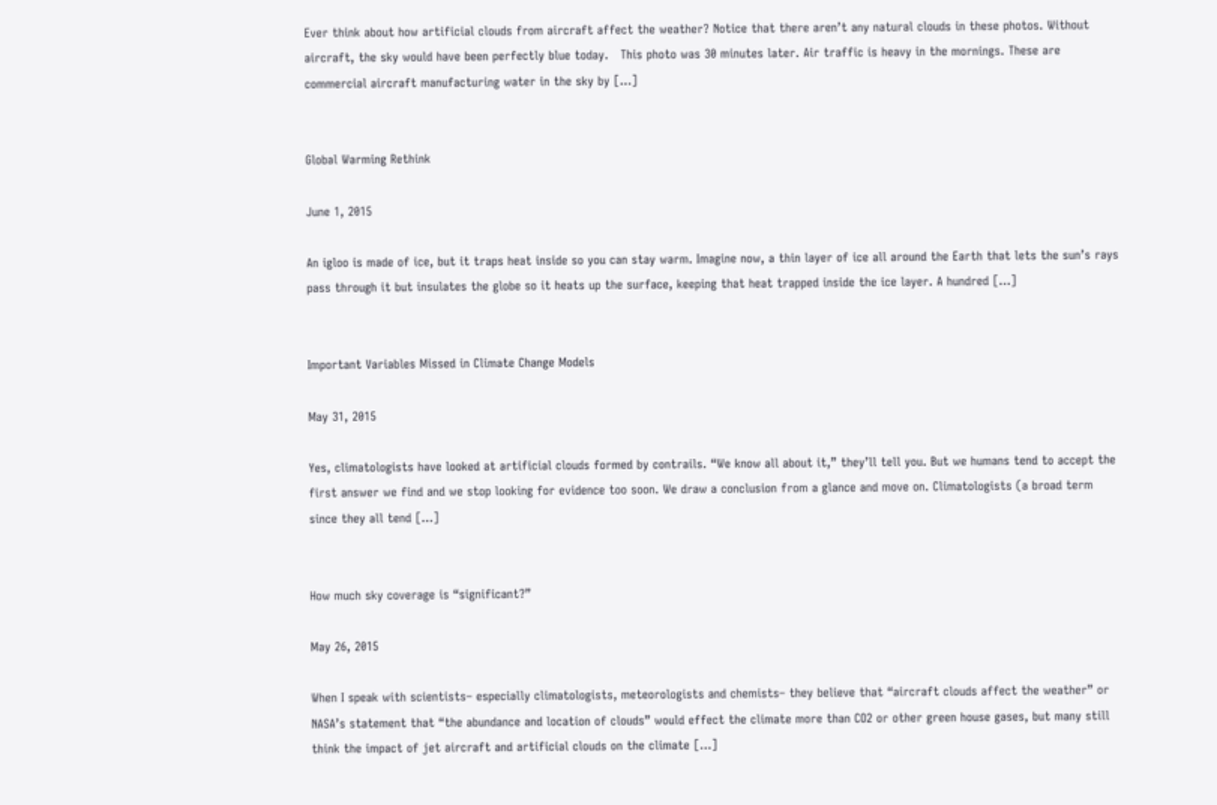Ever think about how artificial clouds from aircraft affect the weather? Notice that there aren’t any natural clouds in these photos. Without aircraft, the sky would have been perfectly blue today.   This photo was 30 minutes later. Air traffic is heavy in the mornings. These are commercial aircraft manufacturing water in the sky by […]


Global Warming Rethink

June 1, 2015

An igloo is made of ice, but it traps heat inside so you can stay warm. Imagine now, a thin layer of ice all around the Earth that lets the sun’s rays pass through it but insulates the globe so it heats up the surface, keeping that heat trapped inside the ice layer. A hundred […]


Important Variables Missed in Climate Change Models

May 31, 2015

Yes, climatologists have looked at artificial clouds formed by contrails. “We know all about it,” they’ll tell you. But we humans tend to accept the first answer we find and we stop looking for evidence too soon. We draw a conclusion from a glance and move on. Climatologists (a broad term since they all tend […]


How much sky coverage is “significant?”

May 26, 2015

When I speak with scientists– especially climatologists, meteorologists and chemists– they believe that “aircraft clouds affect the weather” or NASA’s statement that “the abundance and location of clouds” would effect the climate more than CO2 or other green house gases, but many still think the impact of jet aircraft and artificial clouds on the climate […]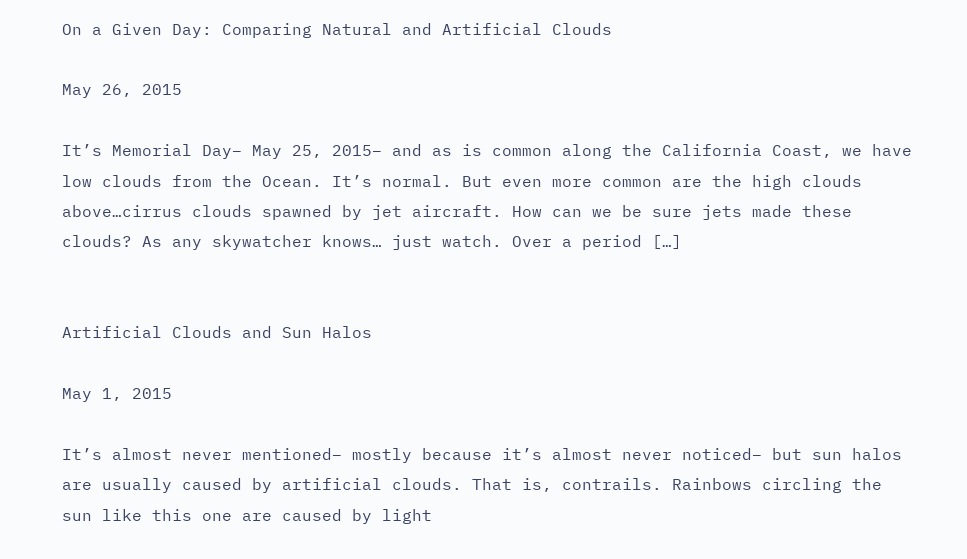On a Given Day: Comparing Natural and Artificial Clouds

May 26, 2015

It’s Memorial Day– May 25, 2015– and as is common along the California Coast, we have low clouds from the Ocean. It’s normal. But even more common are the high clouds above…cirrus clouds spawned by jet aircraft. How can we be sure jets made these clouds? As any skywatcher knows… just watch. Over a period […]


Artificial Clouds and Sun Halos

May 1, 2015

It’s almost never mentioned– mostly because it’s almost never noticed– but sun halos are usually caused by artificial clouds. That is, contrails. Rainbows circling the sun like this one are caused by light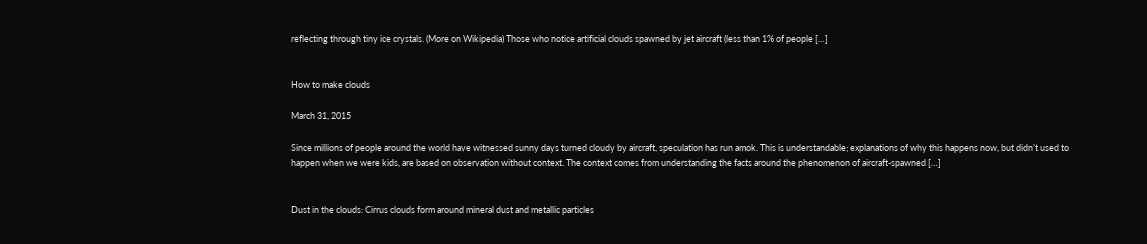reflecting through tiny ice crystals. (More on Wikipedia) Those who notice artificial clouds spawned by jet aircraft (less than 1% of people […]


How to make clouds

March 31, 2015

Since millions of people around the world have witnessed sunny days turned cloudy by aircraft, speculation has run amok. This is understandable; explanations of why this happens now, but didn’t used to happen when we were kids, are based on observation without context. The context comes from understanding the facts around the phenomenon of aircraft-spawned […]


Dust in the clouds: Cirrus clouds form around mineral dust and metallic particles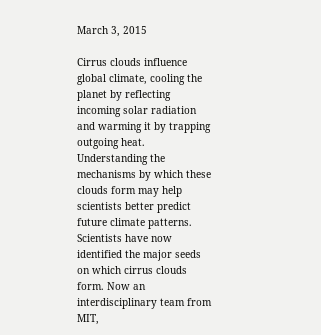March 3, 2015

Cirrus clouds influence global climate, cooling the planet by reflecting incoming solar radiation and warming it by trapping outgoing heat. Understanding the mechanisms by which these clouds form may help scientists better predict future climate patterns. Scientists have now identified the major seeds on which cirrus clouds form. Now an interdisciplinary team from MIT,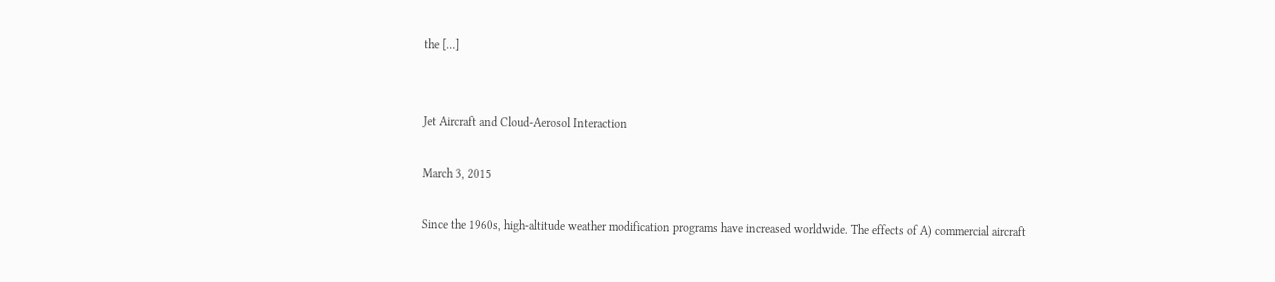the […]


Jet Aircraft and Cloud-Aerosol Interaction

March 3, 2015

Since the 1960s, high-altitude weather modification programs have increased worldwide. The effects of A) commercial aircraft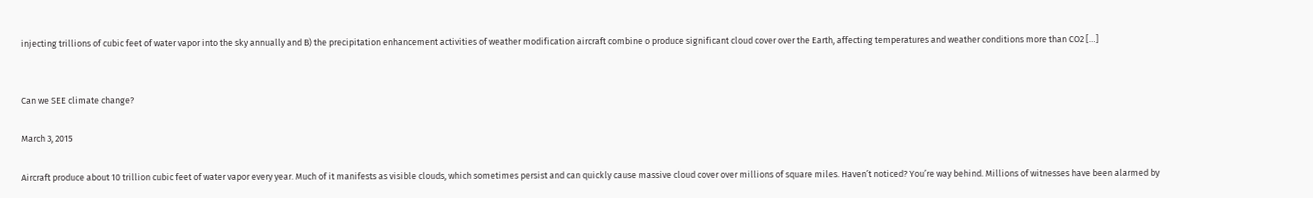injecting trillions of cubic feet of water vapor into the sky annually and B) the precipitation enhancement activities of weather modification aircraft combine o produce significant cloud cover over the Earth, affecting temperatures and weather conditions more than CO2 […]


Can we SEE climate change?

March 3, 2015

Aircraft produce about 10 trillion cubic feet of water vapor every year. Much of it manifests as visible clouds, which sometimes persist and can quickly cause massive cloud cover over millions of square miles. Haven’t noticed? You’re way behind. Millions of witnesses have been alarmed by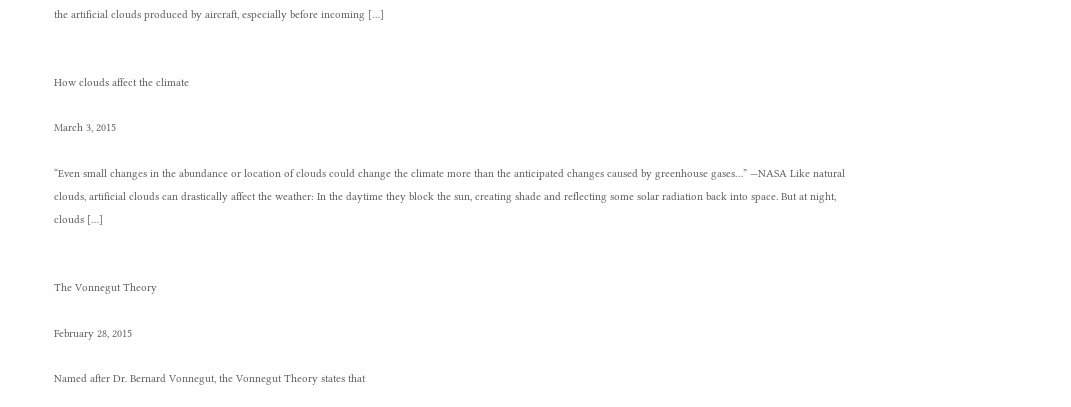the artificial clouds produced by aircraft, especially before incoming […]


How clouds affect the climate

March 3, 2015

“Even small changes in the abundance or location of clouds could change the climate more than the anticipated changes caused by greenhouse gases…” —NASA Like natural clouds, artificial clouds can drastically affect the weather: In the daytime they block the sun, creating shade and reflecting some solar radiation back into space. But at night, clouds […]


The Vonnegut Theory

February 28, 2015

Named after Dr. Bernard Vonnegut, the Vonnegut Theory states that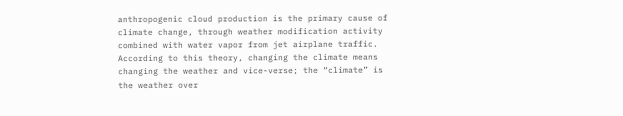anthropogenic cloud production is the primary cause of climate change, through weather modification activity combined with water vapor from jet airplane traffic. According to this theory, changing the climate means changing the weather and vice-verse; the “climate” is the weather over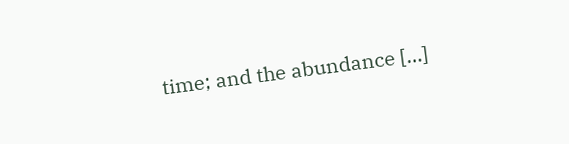time; and the abundance […]